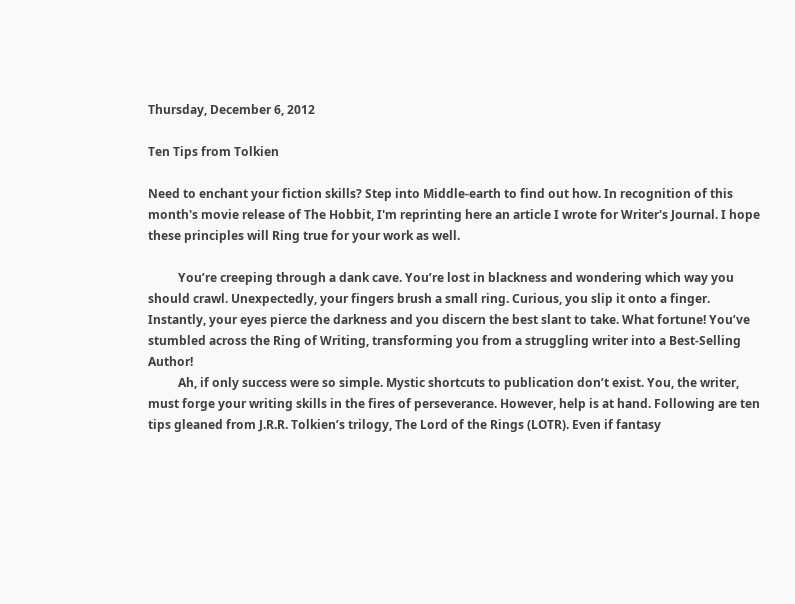Thursday, December 6, 2012

Ten Tips from Tolkien

Need to enchant your fiction skills? Step into Middle-earth to find out how. In recognition of this month's movie release of The Hobbit, I'm reprinting here an article I wrote for Writer's Journal. I hope these principles will Ring true for your work as well.

          You’re creeping through a dank cave. You’re lost in blackness and wondering which way you should crawl. Unexpectedly, your fingers brush a small ring. Curious, you slip it onto a finger. Instantly, your eyes pierce the darkness and you discern the best slant to take. What fortune! You’ve stumbled across the Ring of Writing, transforming you from a struggling writer into a Best-Selling Author!
          Ah, if only success were so simple. Mystic shortcuts to publication don’t exist. You, the writer, must forge your writing skills in the fires of perseverance. However, help is at hand. Following are ten tips gleaned from J.R.R. Tolkien’s trilogy, The Lord of the Rings (LOTR). Even if fantasy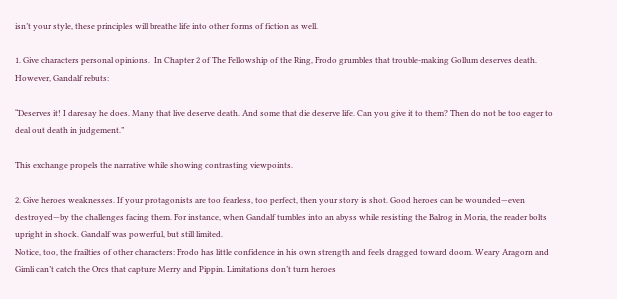isn’t your style, these principles will breathe life into other forms of fiction as well.

1. Give characters personal opinions.  In Chapter 2 of The Fellowship of the Ring, Frodo grumbles that trouble-making Gollum deserves death. However, Gandalf rebuts:

“Deserves it! I daresay he does. Many that live deserve death. And some that die deserve life. Can you give it to them? Then do not be too eager to deal out death in judgement.”

This exchange propels the narrative while showing contrasting viewpoints.

2. Give heroes weaknesses. If your protagonists are too fearless, too perfect, then your story is shot. Good heroes can be wounded—even destroyed—by the challenges facing them. For instance, when Gandalf tumbles into an abyss while resisting the Balrog in Moria, the reader bolts upright in shock. Gandalf was powerful, but still limited.
Notice, too, the frailties of other characters: Frodo has little confidence in his own strength and feels dragged toward doom. Weary Aragorn and Gimli can’t catch the Orcs that capture Merry and Pippin. Limitations don’t turn heroes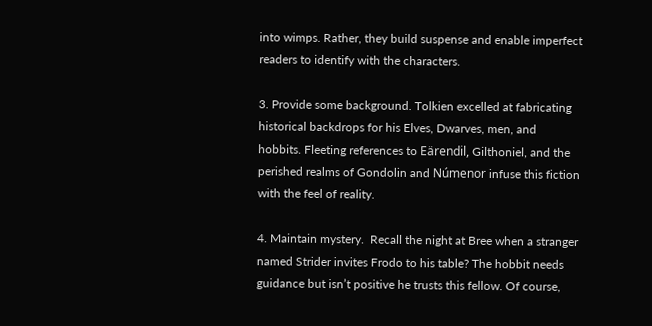into wimps. Rather, they build suspense and enable imperfect readers to identify with the characters.

3. Provide some background. Tolkien excelled at fabricating historical backdrops for his Elves, Dwarves, men, and hobbits. Fleeting references to Eärendil, Gilthoniel, and the perished realms of Gondolin and Númenor infuse this fiction with the feel of reality.

4. Maintain mystery.  Recall the night at Bree when a stranger named Strider invites Frodo to his table? The hobbit needs guidance but isn’t positive he trusts this fellow. Of course,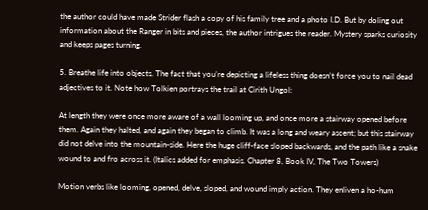the author could have made Strider flash a copy of his family tree and a photo I.D. But by doling out information about the Ranger in bits and pieces, the author intrigues the reader. Mystery sparks curiosity and keeps pages turning.

5. Breathe life into objects. The fact that you’re depicting a lifeless thing doesn’t force you to nail dead adjectives to it. Note how Tolkien portrays the trail at Cirith Ungol:

At length they were once more aware of a wall looming up, and once more a stairway opened before them. Again they halted, and again they began to climb. It was a long and weary ascent; but this stairway did not delve into the mountain-side. Here the huge cliff-face sloped backwards, and the path like a snake wound to and fro across it. (Italics added for emphasis. Chapter 8, Book IV, The Two Towers)

Motion verbs like looming, opened, delve, sloped, and wound imply action. They enliven a ho-hum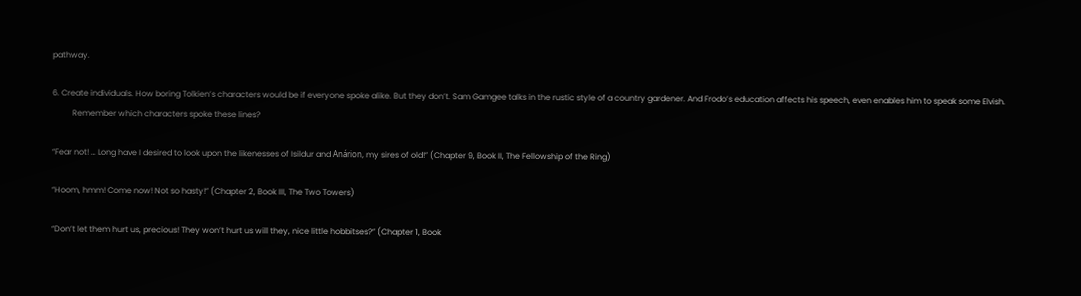pathway.

6. Create individuals. How boring Tolkien’s characters would be if everyone spoke alike. But they don’t. Sam Gamgee talks in the rustic style of a country gardener. And Frodo’s education affects his speech, even enables him to speak some Elvish.
          Remember which characters spoke these lines?

“Fear not! … Long have I desired to look upon the likenesses of Isildur and Anárion, my sires of old!” (Chapter 9, Book II, The Fellowship of the Ring)

“Hoom, hmm! Come now! Not so hasty!” (Chapter 2, Book III, The Two Towers)

“Don’t let them hurt us, precious! They won’t hurt us will they, nice little hobbitses?” (Chapter 1, Book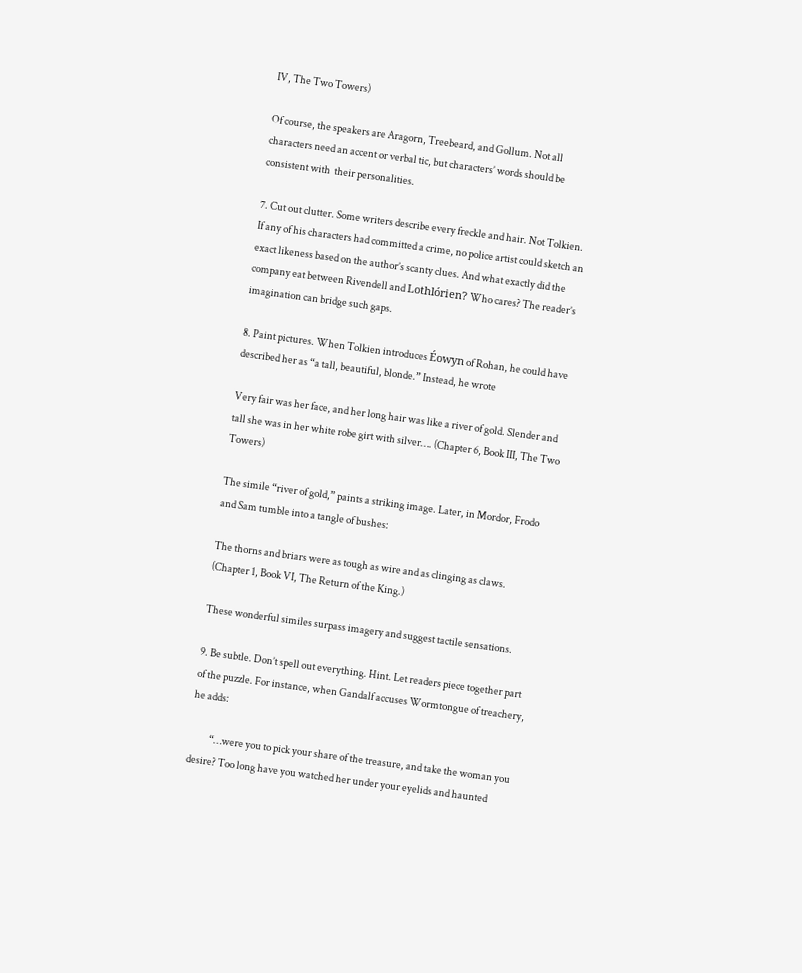IV, The Two Towers)

Of course, the speakers are Aragorn, Treebeard, and Gollum. Not all characters need an accent or verbal tic, but characters’ words should be consistent with  their personalities.

7. Cut out clutter. Some writers describe every freckle and hair. Not Tolkien. If any of his characters had committed a crime, no police artist could sketch an exact likeness based on the author’s scanty clues. And what exactly did the company eat between Rivendell and Lothlórien? Who cares? The reader’s imagination can bridge such gaps.

8. Paint pictures. When Tolkien introduces Éowyn of Rohan, he could have described her as “a tall, beautiful, blonde.” Instead, he wrote

Very fair was her face, and her long hair was like a river of gold. Slender and tall she was in her white robe girt with silver…. (Chapter 6, Book III, The Two Towers)

The simile “river of gold,” paints a striking image. Later, in Mordor, Frodo and Sam tumble into a tangle of bushes:

The thorns and briars were as tough as wire and as clinging as claws. (Chapter 1, Book VI, The Return of the King.)

These wonderful similes surpass imagery and suggest tactile sensations.

9. Be subtle. Don’t spell out everything. Hint. Let readers piece together part of the puzzle. For instance, when Gandalf accuses Wormtongue of treachery, he adds:

          “…were you to pick your share of the treasure, and take the woman you desire? Too long have you watched her under your eyelids and haunted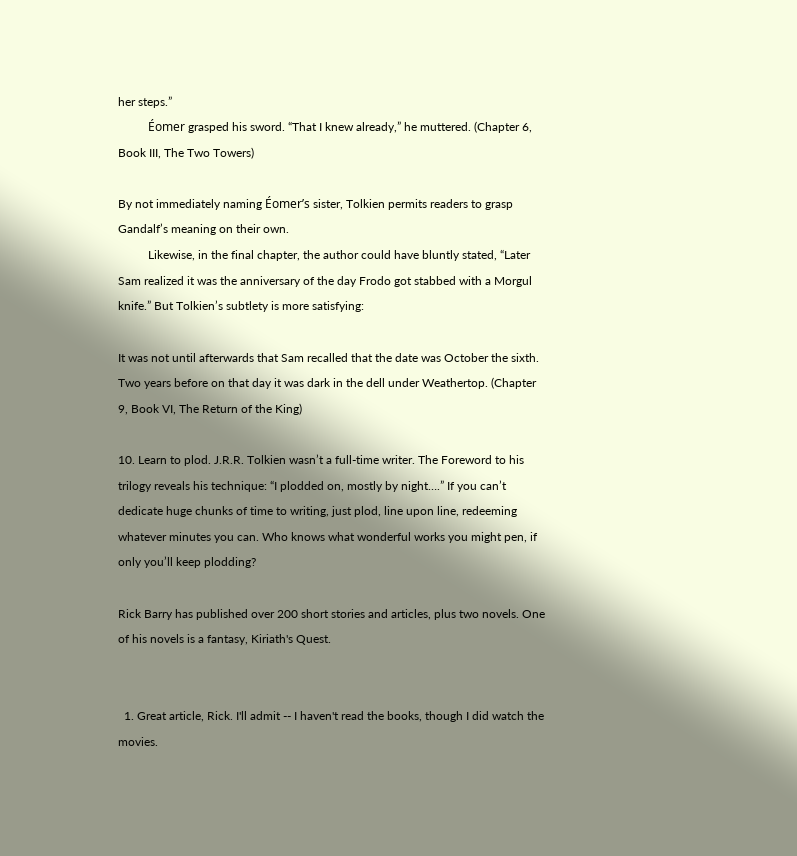her steps.”
          Éomer grasped his sword. “That I knew already,” he muttered. (Chapter 6, Book III, The Two Towers)

By not immediately naming Éomer’s sister, Tolkien permits readers to grasp Gandalf’s meaning on their own.
          Likewise, in the final chapter, the author could have bluntly stated, “Later Sam realized it was the anniversary of the day Frodo got stabbed with a Morgul knife.” But Tolkien’s subtlety is more satisfying:

It was not until afterwards that Sam recalled that the date was October the sixth. Two years before on that day it was dark in the dell under Weathertop. (Chapter 9, Book VI, The Return of the King)

10. Learn to plod. J.R.R. Tolkien wasn’t a full-time writer. The Foreword to his trilogy reveals his technique: “I plodded on, mostly by night….” If you can’t dedicate huge chunks of time to writing, just plod, line upon line, redeeming whatever minutes you can. Who knows what wonderful works you might pen, if only you’ll keep plodding?

Rick Barry has published over 200 short stories and articles, plus two novels. One of his novels is a fantasy, Kiriath's Quest.


  1. Great article, Rick. I'll admit -- I haven't read the books, though I did watch the movies.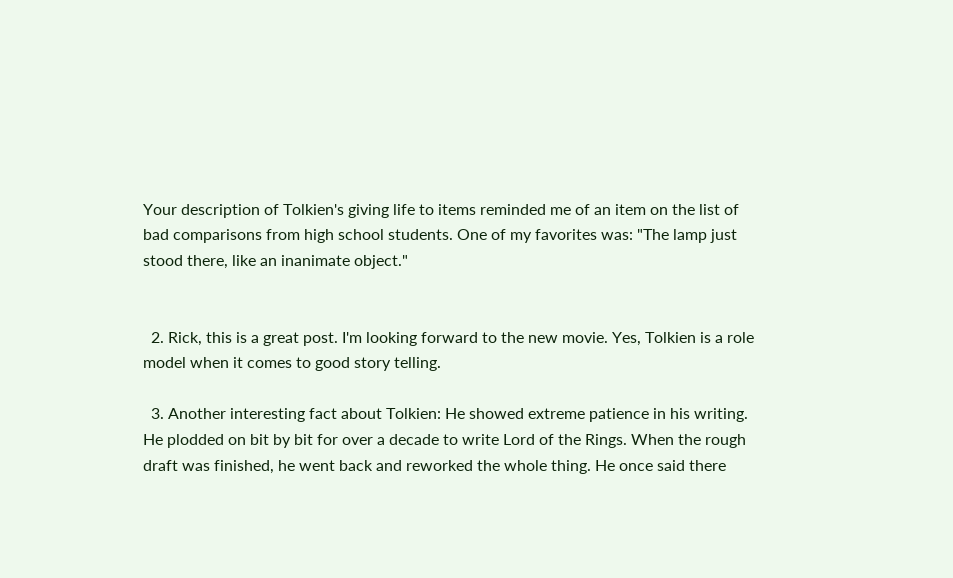Your description of Tolkien's giving life to items reminded me of an item on the list of bad comparisons from high school students. One of my favorites was: "The lamp just stood there, like an inanimate object."


  2. Rick, this is a great post. I'm looking forward to the new movie. Yes, Tolkien is a role model when it comes to good story telling.

  3. Another interesting fact about Tolkien: He showed extreme patience in his writing. He plodded on bit by bit for over a decade to write Lord of the Rings. When the rough draft was finished, he went back and reworked the whole thing. He once said there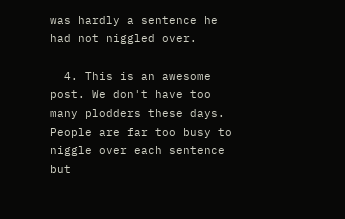was hardly a sentence he had not niggled over.

  4. This is an awesome post. We don't have too many plodders these days. People are far too busy to niggle over each sentence but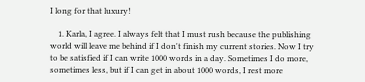I long for that luxury!

    1. Karla, I agree. I always felt that I must rush because the publishing world will leave me behind if I don't finish my current stories. Now I try to be satisfied if I can write 1000 words in a day. Sometimes I do more, sometimes less, but if I can get in about 1000 words, I rest more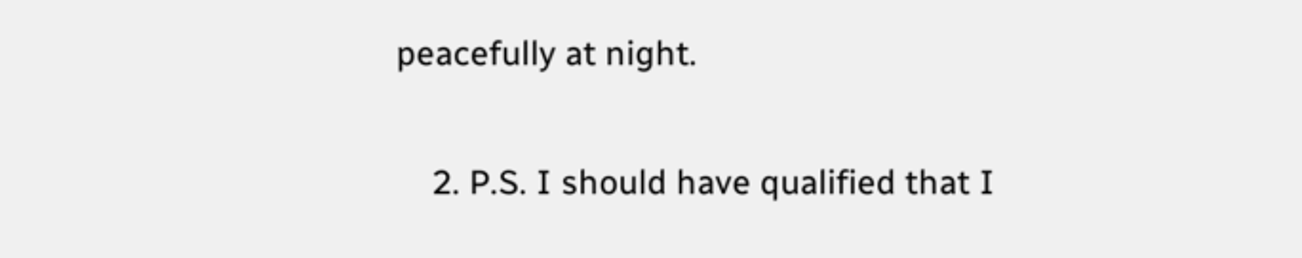peacefully at night.

    2. P.S. I should have qualified that I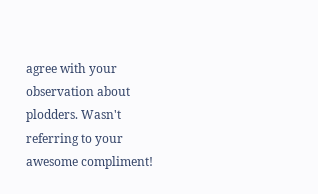agree with your observation about plodders. Wasn't referring to your awesome compliment!